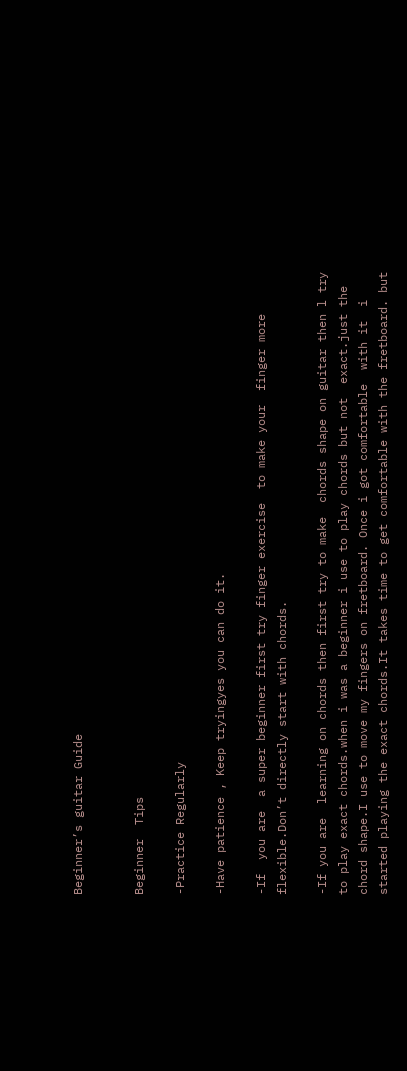Beginner’s guitar Guide


Beginner  Tips

-Practice Regularly

-Have patience , Keep tryingyes you can do it.

-If  you are  a super beginner first try finger exercise  to make your  finger more flexible.Don’t directly start with chords.

-If you are  learning on chords then first try to make  chords shape on guitar then l try to play exact chords.when i was a beginner i use to play chords but not  exact.just the chord shape.I use to move my fingers on fretboard. Once i got comfortable  with it  i started playing the exact chords.It takes time to get comfortable with the fretboard. but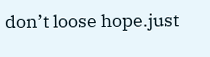don’t loose hope.just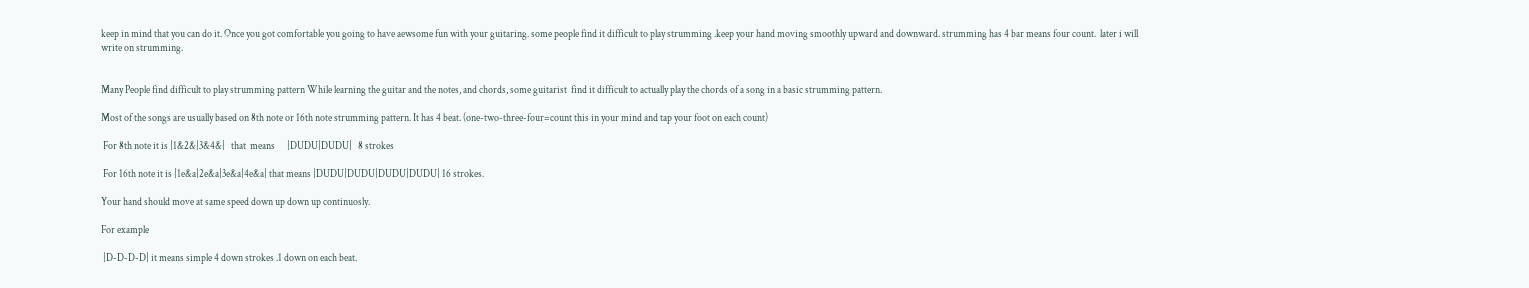keep in mind that you can do it. Once you got comfortable you going to have aewsome fun with your guitaring. some people find it difficult to play strumming .keep your hand moving smoothly upward and downward. strumming has 4 bar means four count.  later i will write on strumming.


Many People find difficult to play strumming pattern While learning the guitar and the notes, and chords, some guitarist  find it difficult to actually play the chords of a song in a basic strumming pattern.

Most of the songs are usually based on 8th note or 16th note strumming pattern. It has 4 beat. (one-two-three-four=count this in your mind and tap your foot on each count)

 For 8th note it is |1&2&|3&4&|   that  means      |DUDU|DUDU|   8 strokes

 For 16th note it is |1e&a|2e&a|3e&a|4e&a| that means |DUDU|DUDU|DUDU|DUDU| 16 strokes.

Your hand should move at same speed down up down up continuosly.

For example

 |D-D-D-D| it means simple 4 down strokes .1 down on each beat.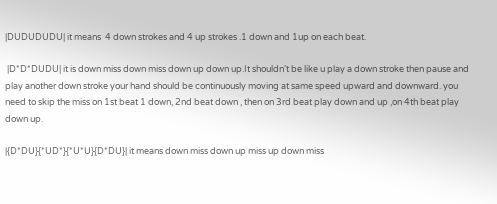|DUDUDUDU| it means  4 down strokes and 4 up strokes .1 down and 1up on each beat.

 |D*D*DUDU| it is down miss down miss down up down up.It shouldn’t be like u play a down stroke then pause and play another down stroke your hand should be continuously moving at same speed upward and downward. you need to skip the miss on 1st beat 1 down, 2nd beat down , then on 3rd beat play down and up ,on 4th beat play down up.

|{D*DU}{*UD*}{*U*U}{D*DU}| it means down miss down up miss up down miss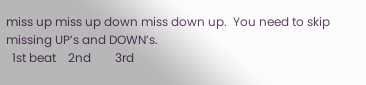miss up miss up down miss down up.  You need to skip missing UP’s and DOWN’s.
  1st beat    2nd        3rd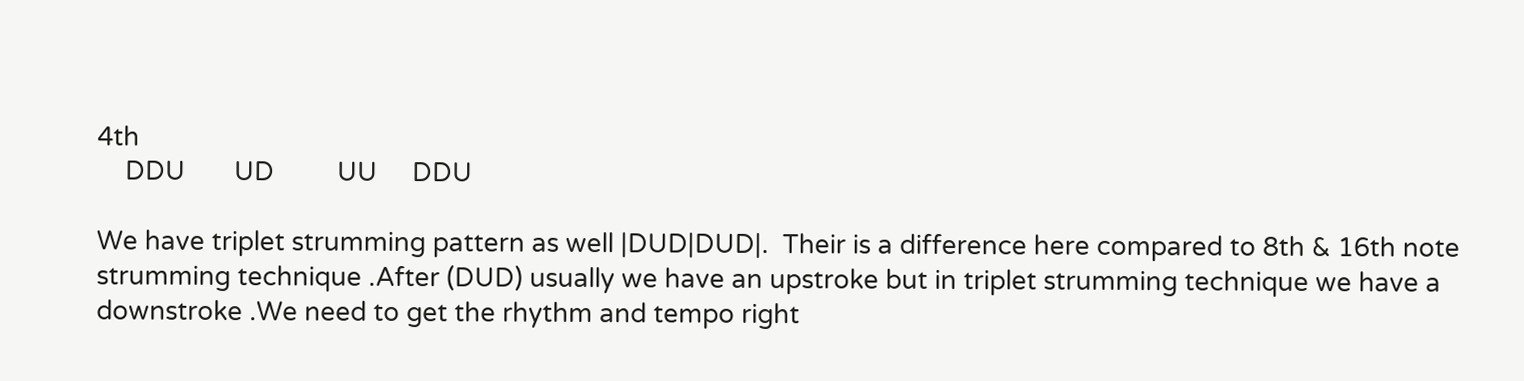4th
    DDU       UD         UU     DDU

We have triplet strumming pattern as well |DUD|DUD|.  Their is a difference here compared to 8th & 16th note strumming technique .After (DUD) usually we have an upstroke but in triplet strumming technique we have a downstroke .We need to get the rhythm and tempo right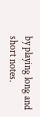by playing long and short notes.